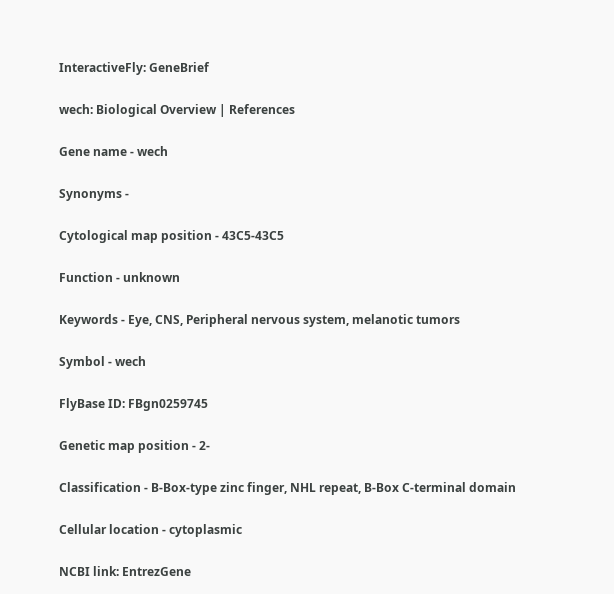InteractiveFly: GeneBrief

wech: Biological Overview | References

Gene name - wech

Synonyms -

Cytological map position - 43C5-43C5

Function - unknown

Keywords - Eye, CNS, Peripheral nervous system, melanotic tumors

Symbol - wech

FlyBase ID: FBgn0259745

Genetic map position - 2-

Classification - B-Box-type zinc finger, NHL repeat, B-Box C-terminal domain

Cellular location - cytoplasmic

NCBI link: EntrezGene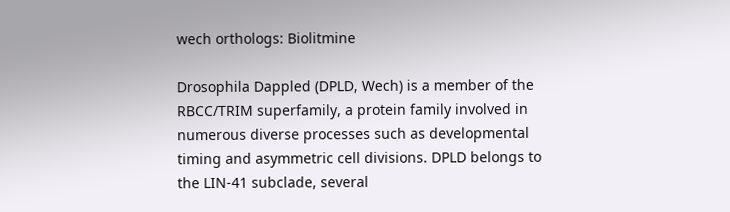wech orthologs: Biolitmine

Drosophila Dappled (DPLD, Wech) is a member of the RBCC/TRIM superfamily, a protein family involved in numerous diverse processes such as developmental timing and asymmetric cell divisions. DPLD belongs to the LIN-41 subclade, several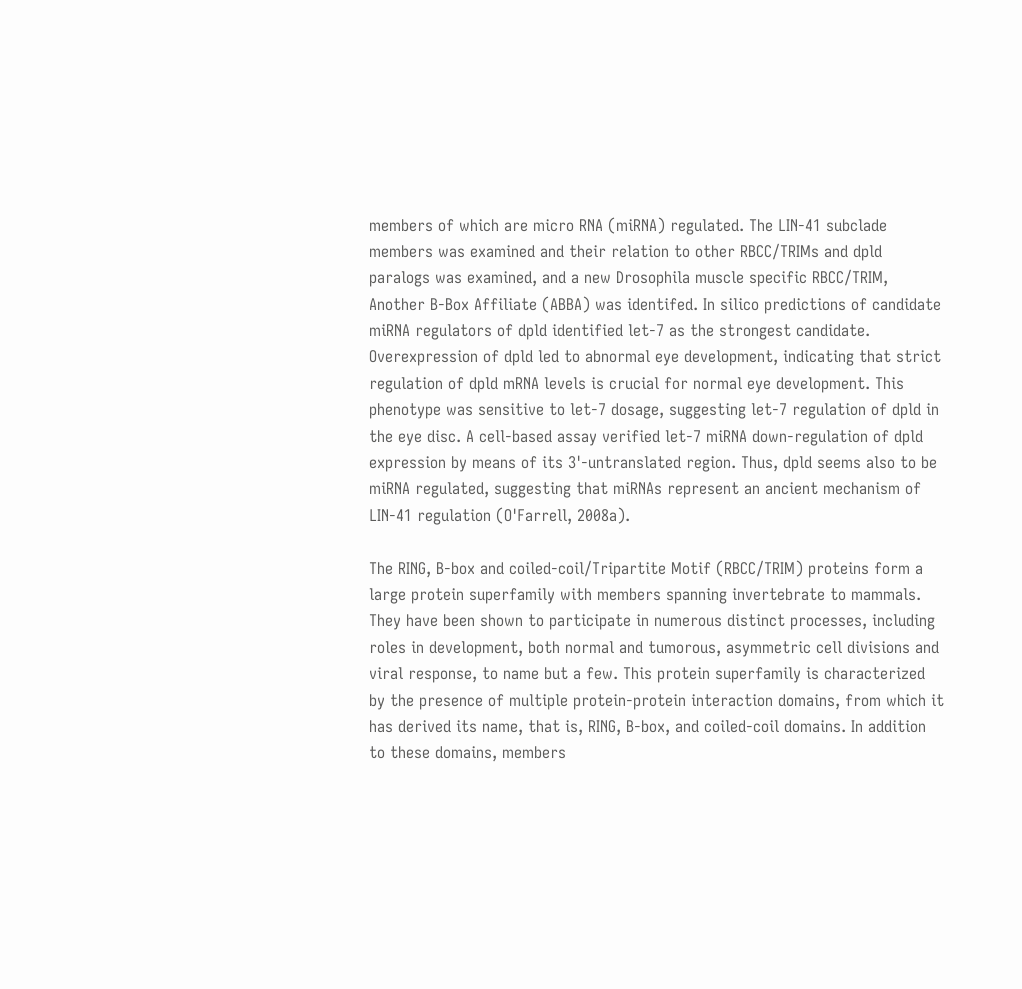members of which are micro RNA (miRNA) regulated. The LIN-41 subclade members was examined and their relation to other RBCC/TRIMs and dpld paralogs was examined, and a new Drosophila muscle specific RBCC/TRIM, Another B-Box Affiliate (ABBA) was identifed. In silico predictions of candidate miRNA regulators of dpld identified let-7 as the strongest candidate. Overexpression of dpld led to abnormal eye development, indicating that strict regulation of dpld mRNA levels is crucial for normal eye development. This phenotype was sensitive to let-7 dosage, suggesting let-7 regulation of dpld in the eye disc. A cell-based assay verified let-7 miRNA down-regulation of dpld expression by means of its 3'-untranslated region. Thus, dpld seems also to be miRNA regulated, suggesting that miRNAs represent an ancient mechanism of LIN-41 regulation (O'Farrell, 2008a).

The RING, B-box and coiled-coil/Tripartite Motif (RBCC/TRIM) proteins form a large protein superfamily with members spanning invertebrate to mammals. They have been shown to participate in numerous distinct processes, including roles in development, both normal and tumorous, asymmetric cell divisions and viral response, to name but a few. This protein superfamily is characterized by the presence of multiple protein-protein interaction domains, from which it has derived its name, that is, RING, B-box, and coiled-coil domains. In addition to these domains, members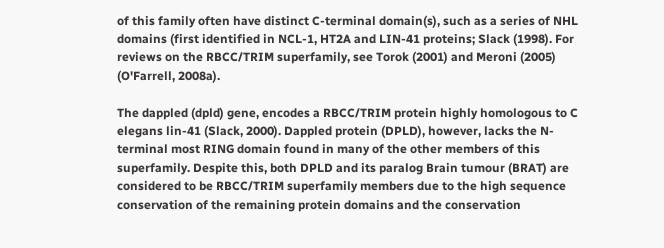of this family often have distinct C-terminal domain(s), such as a series of NHL domains (first identified in NCL-1, HT2A and LIN-41 proteins; Slack (1998). For reviews on the RBCC/TRIM superfamily, see Torok (2001) and Meroni (2005) (O'Farrell, 2008a).

The dappled (dpld) gene, encodes a RBCC/TRIM protein highly homologous to C elegans lin-41 (Slack, 2000). Dappled protein (DPLD), however, lacks the N-terminal most RING domain found in many of the other members of this superfamily. Despite this, both DPLD and its paralog Brain tumour (BRAT) are considered to be RBCC/TRIM superfamily members due to the high sequence conservation of the remaining protein domains and the conservation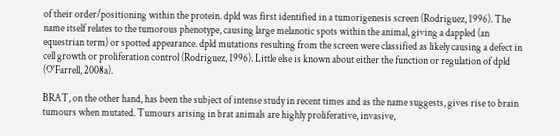of their order/positioning within the protein. dpld was first identified in a tumorigenesis screen (Rodriguez, 1996). The name itself relates to the tumorous phenotype, causing large melanotic spots within the animal, giving a dappled (an equestrian term) or spotted appearance. dpld mutations resulting from the screen were classified as likely causing a defect in cell growth or proliferation control (Rodriguez, 1996). Little else is known about either the function or regulation of dpld (O'Farrell, 2008a).

BRAT, on the other hand, has been the subject of intense study in recent times and as the name suggests, gives rise to brain tumours when mutated. Tumours arising in brat animals are highly proliferative, invasive,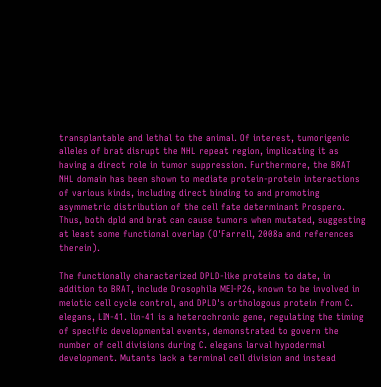transplantable and lethal to the animal. Of interest, tumorigenic alleles of brat disrupt the NHL repeat region, implicating it as having a direct role in tumor suppression. Furthermore, the BRAT NHL domain has been shown to mediate protein-protein interactions of various kinds, including direct binding to and promoting asymmetric distribution of the cell fate determinant Prospero. Thus, both dpld and brat can cause tumors when mutated, suggesting at least some functional overlap (O'Farrell, 2008a and references therein).

The functionally characterized DPLD-like proteins to date, in addition to BRAT, include Drosophila MEI-P26, known to be involved in meiotic cell cycle control, and DPLD's orthologous protein from C. elegans, LIN-41. lin-41 is a heterochronic gene, regulating the timing of specific developmental events, demonstrated to govern the number of cell divisions during C. elegans larval hypodermal development. Mutants lack a terminal cell division and instead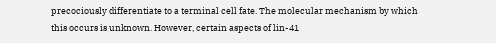precociously differentiate to a terminal cell fate. The molecular mechanism by which this occurs is unknown. However, certain aspects of lin-41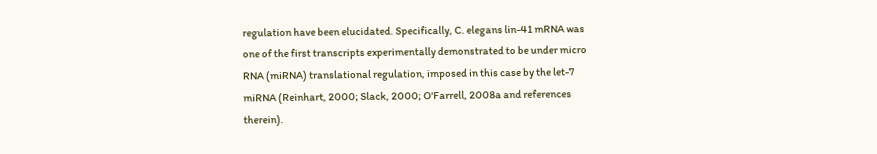regulation have been elucidated. Specifically, C. elegans lin-41 mRNA was one of the first transcripts experimentally demonstrated to be under micro RNA (miRNA) translational regulation, imposed in this case by the let-7 miRNA (Reinhart, 2000; Slack, 2000; O'Farrell, 2008a and references therein).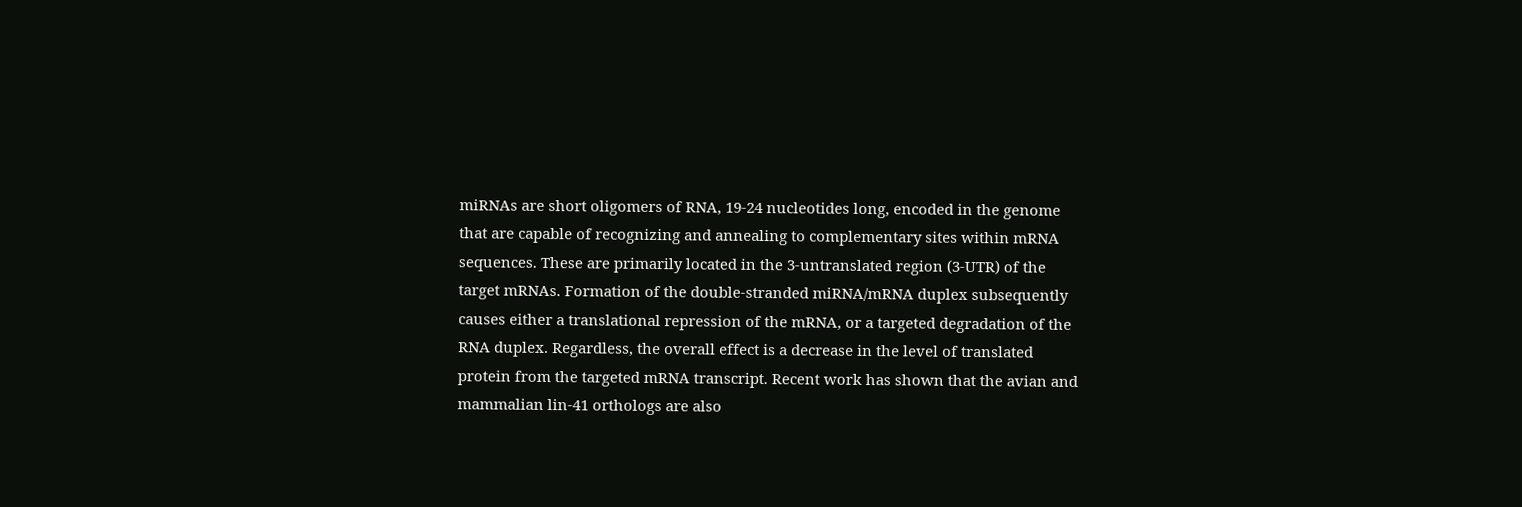miRNAs are short oligomers of RNA, 19-24 nucleotides long, encoded in the genome that are capable of recognizing and annealing to complementary sites within mRNA sequences. These are primarily located in the 3-untranslated region (3-UTR) of the target mRNAs. Formation of the double-stranded miRNA/mRNA duplex subsequently causes either a translational repression of the mRNA, or a targeted degradation of the RNA duplex. Regardless, the overall effect is a decrease in the level of translated protein from the targeted mRNA transcript. Recent work has shown that the avian and mammalian lin-41 orthologs are also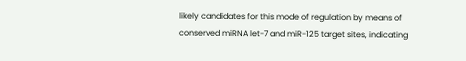likely candidates for this mode of regulation by means of conserved miRNA let-7 and miR-125 target sites, indicating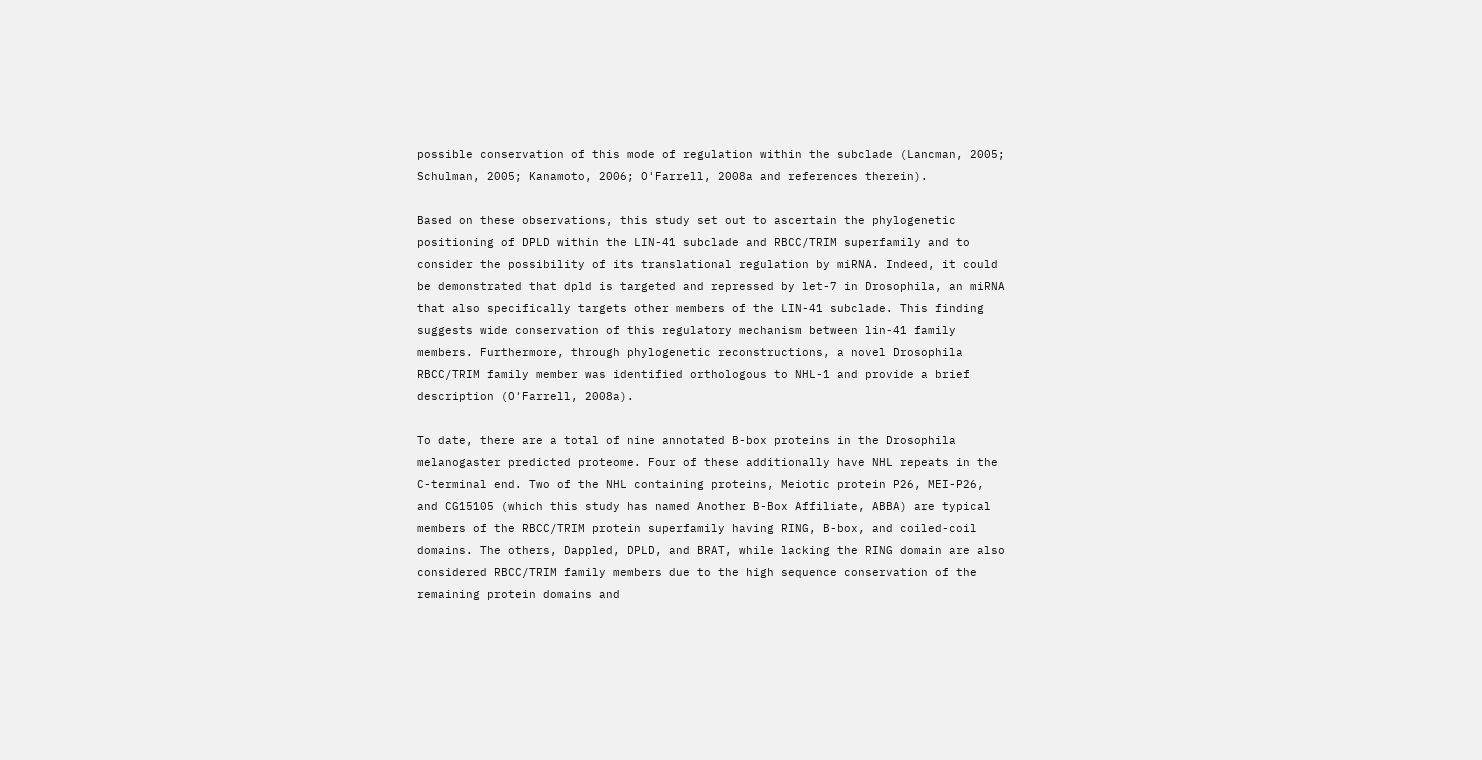possible conservation of this mode of regulation within the subclade (Lancman, 2005; Schulman, 2005; Kanamoto, 2006; O'Farrell, 2008a and references therein).

Based on these observations, this study set out to ascertain the phylogenetic positioning of DPLD within the LIN-41 subclade and RBCC/TRIM superfamily and to consider the possibility of its translational regulation by miRNA. Indeed, it could be demonstrated that dpld is targeted and repressed by let-7 in Drosophila, an miRNA that also specifically targets other members of the LIN-41 subclade. This finding suggests wide conservation of this regulatory mechanism between lin-41 family members. Furthermore, through phylogenetic reconstructions, a novel Drosophila RBCC/TRIM family member was identified orthologous to NHL-1 and provide a brief description (O'Farrell, 2008a).

To date, there are a total of nine annotated B-box proteins in the Drosophila melanogaster predicted proteome. Four of these additionally have NHL repeats in the C-terminal end. Two of the NHL containing proteins, Meiotic protein P26, MEI-P26, and CG15105 (which this study has named Another B-Box Affiliate, ABBA) are typical members of the RBCC/TRIM protein superfamily having RING, B-box, and coiled-coil domains. The others, Dappled, DPLD, and BRAT, while lacking the RING domain are also considered RBCC/TRIM family members due to the high sequence conservation of the remaining protein domains and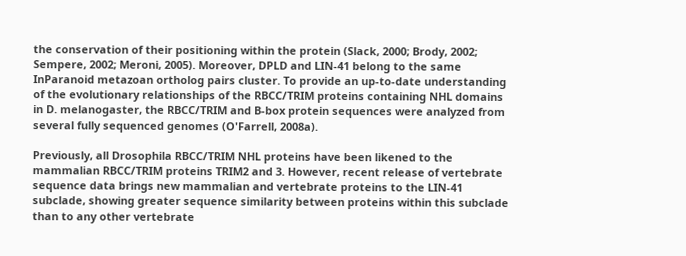the conservation of their positioning within the protein (Slack, 2000; Brody, 2002; Sempere, 2002; Meroni, 2005). Moreover, DPLD and LIN-41 belong to the same InParanoid metazoan ortholog pairs cluster. To provide an up-to-date understanding of the evolutionary relationships of the RBCC/TRIM proteins containing NHL domains in D. melanogaster, the RBCC/TRIM and B-box protein sequences were analyzed from several fully sequenced genomes (O'Farrell, 2008a).

Previously, all Drosophila RBCC/TRIM NHL proteins have been likened to the mammalian RBCC/TRIM proteins TRIM2 and 3. However, recent release of vertebrate sequence data brings new mammalian and vertebrate proteins to the LIN-41 subclade, showing greater sequence similarity between proteins within this subclade than to any other vertebrate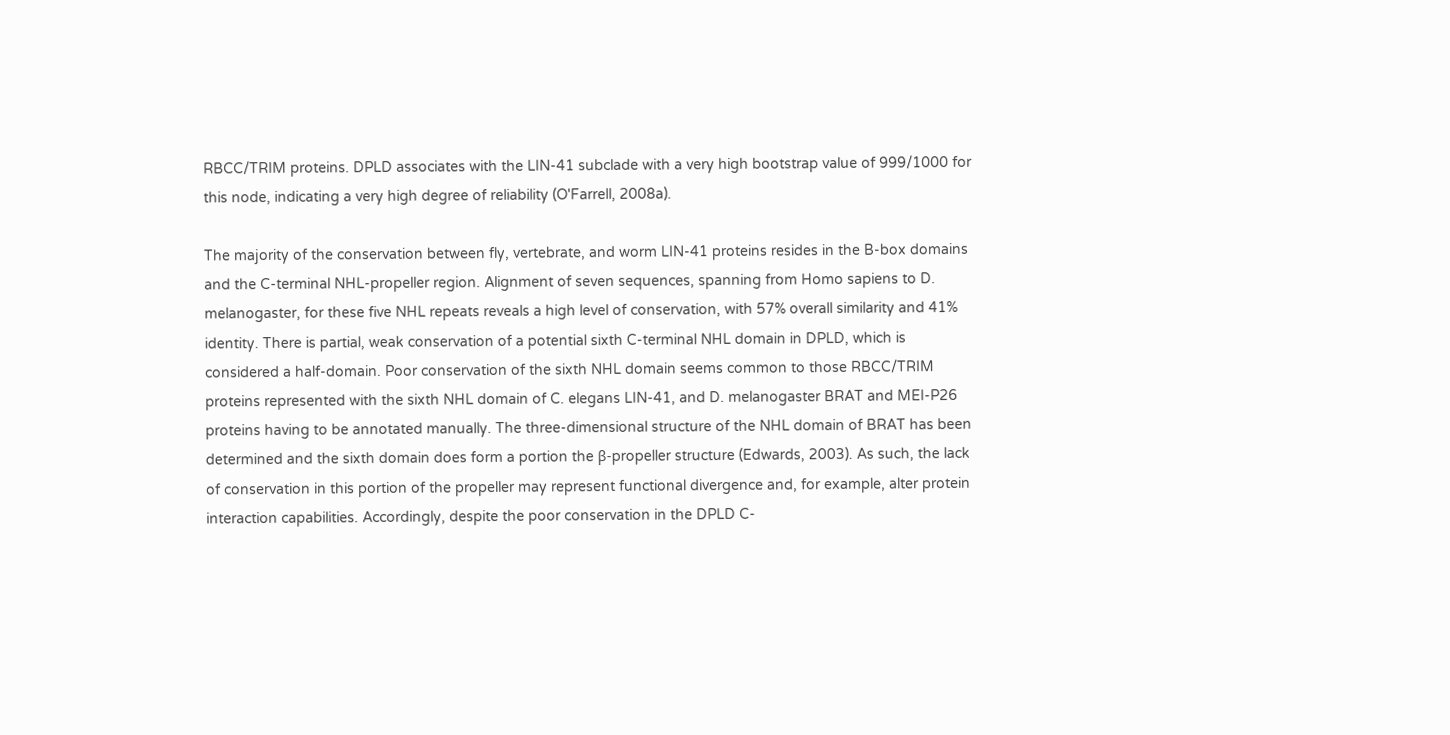RBCC/TRIM proteins. DPLD associates with the LIN-41 subclade with a very high bootstrap value of 999/1000 for this node, indicating a very high degree of reliability (O'Farrell, 2008a).

The majority of the conservation between fly, vertebrate, and worm LIN-41 proteins resides in the B-box domains and the C-terminal NHL-propeller region. Alignment of seven sequences, spanning from Homo sapiens to D. melanogaster, for these five NHL repeats reveals a high level of conservation, with 57% overall similarity and 41% identity. There is partial, weak conservation of a potential sixth C-terminal NHL domain in DPLD, which is considered a half-domain. Poor conservation of the sixth NHL domain seems common to those RBCC/TRIM proteins represented with the sixth NHL domain of C. elegans LIN-41, and D. melanogaster BRAT and MEI-P26 proteins having to be annotated manually. The three-dimensional structure of the NHL domain of BRAT has been determined and the sixth domain does form a portion the β-propeller structure (Edwards, 2003). As such, the lack of conservation in this portion of the propeller may represent functional divergence and, for example, alter protein interaction capabilities. Accordingly, despite the poor conservation in the DPLD C-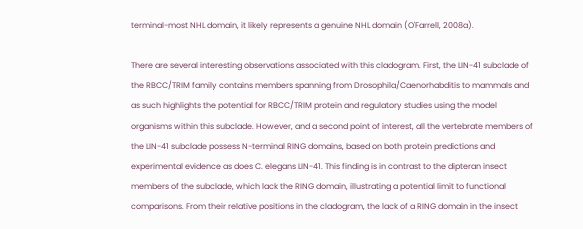terminal-most NHL domain, it likely represents a genuine NHL domain (O'Farrell, 2008a).

There are several interesting observations associated with this cladogram. First, the LIN-41 subclade of the RBCC/TRIM family contains members spanning from Drosophila/Caenorhabditis to mammals and as such highlights the potential for RBCC/TRIM protein and regulatory studies using the model organisms within this subclade. However, and a second point of interest, all the vertebrate members of the LIN-41 subclade possess N-terminal RING domains, based on both protein predictions and experimental evidence as does C. elegans LIN-41. This finding is in contrast to the dipteran insect members of the subclade, which lack the RING domain, illustrating a potential limit to functional comparisons. From their relative positions in the cladogram, the lack of a RING domain in the insect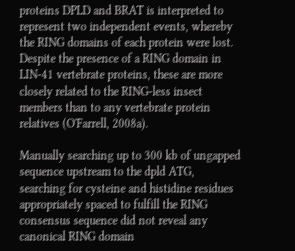proteins DPLD and BRAT is interpreted to represent two independent events, whereby the RING domains of each protein were lost. Despite the presence of a RING domain in LIN-41 vertebrate proteins, these are more closely related to the RING-less insect members than to any vertebrate protein relatives (O'Farrell, 2008a).

Manually searching up to 300 kb of ungapped sequence upstream to the dpld ATG, searching for cysteine and histidine residues appropriately spaced to fulfill the RING consensus sequence did not reveal any canonical RING domain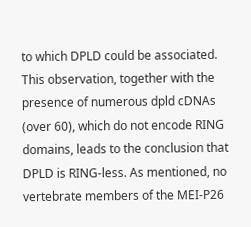to which DPLD could be associated. This observation, together with the presence of numerous dpld cDNAs (over 60), which do not encode RING domains, leads to the conclusion that DPLD is RING-less. As mentioned, no vertebrate members of the MEI-P26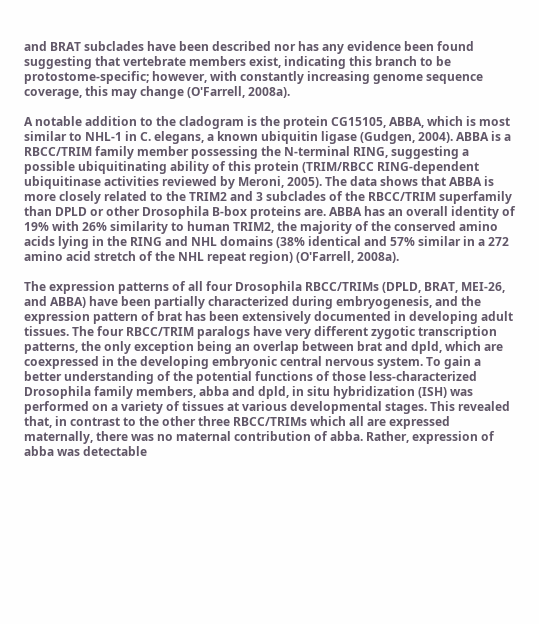and BRAT subclades have been described nor has any evidence been found suggesting that vertebrate members exist, indicating this branch to be protostome-specific; however, with constantly increasing genome sequence coverage, this may change (O'Farrell, 2008a).

A notable addition to the cladogram is the protein CG15105, ABBA, which is most similar to NHL-1 in C. elegans, a known ubiquitin ligase (Gudgen, 2004). ABBA is a RBCC/TRIM family member possessing the N-terminal RING, suggesting a possible ubiquitinating ability of this protein (TRIM/RBCC RING-dependent ubiquitinase activities reviewed by Meroni, 2005). The data shows that ABBA is more closely related to the TRIM2 and 3 subclades of the RBCC/TRIM superfamily than DPLD or other Drosophila B-box proteins are. ABBA has an overall identity of 19% with 26% similarity to human TRIM2, the majority of the conserved amino acids lying in the RING and NHL domains (38% identical and 57% similar in a 272 amino acid stretch of the NHL repeat region) (O'Farrell, 2008a).

The expression patterns of all four Drosophila RBCC/TRIMs (DPLD, BRAT, MEI-26, and ABBA) have been partially characterized during embryogenesis, and the expression pattern of brat has been extensively documented in developing adult tissues. The four RBCC/TRIM paralogs have very different zygotic transcription patterns, the only exception being an overlap between brat and dpld, which are coexpressed in the developing embryonic central nervous system. To gain a better understanding of the potential functions of those less-characterized Drosophila family members, abba and dpld, in situ hybridization (ISH) was performed on a variety of tissues at various developmental stages. This revealed that, in contrast to the other three RBCC/TRIMs which all are expressed maternally, there was no maternal contribution of abba. Rather, expression of abba was detectable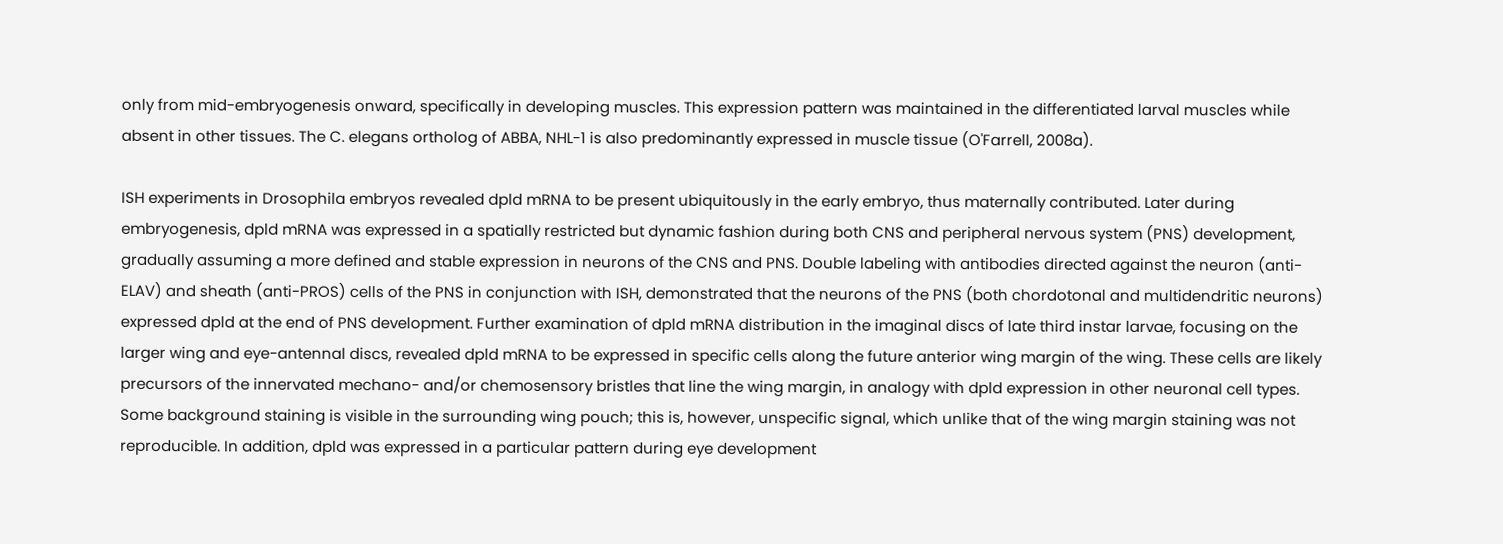only from mid-embryogenesis onward, specifically in developing muscles. This expression pattern was maintained in the differentiated larval muscles while absent in other tissues. The C. elegans ortholog of ABBA, NHL-1 is also predominantly expressed in muscle tissue (O'Farrell, 2008a).

ISH experiments in Drosophila embryos revealed dpld mRNA to be present ubiquitously in the early embryo, thus maternally contributed. Later during embryogenesis, dpld mRNA was expressed in a spatially restricted but dynamic fashion during both CNS and peripheral nervous system (PNS) development, gradually assuming a more defined and stable expression in neurons of the CNS and PNS. Double labeling with antibodies directed against the neuron (anti-ELAV) and sheath (anti-PROS) cells of the PNS in conjunction with ISH, demonstrated that the neurons of the PNS (both chordotonal and multidendritic neurons) expressed dpld at the end of PNS development. Further examination of dpld mRNA distribution in the imaginal discs of late third instar larvae, focusing on the larger wing and eye-antennal discs, revealed dpld mRNA to be expressed in specific cells along the future anterior wing margin of the wing. These cells are likely precursors of the innervated mechano- and/or chemosensory bristles that line the wing margin, in analogy with dpld expression in other neuronal cell types. Some background staining is visible in the surrounding wing pouch; this is, however, unspecific signal, which unlike that of the wing margin staining was not reproducible. In addition, dpld was expressed in a particular pattern during eye development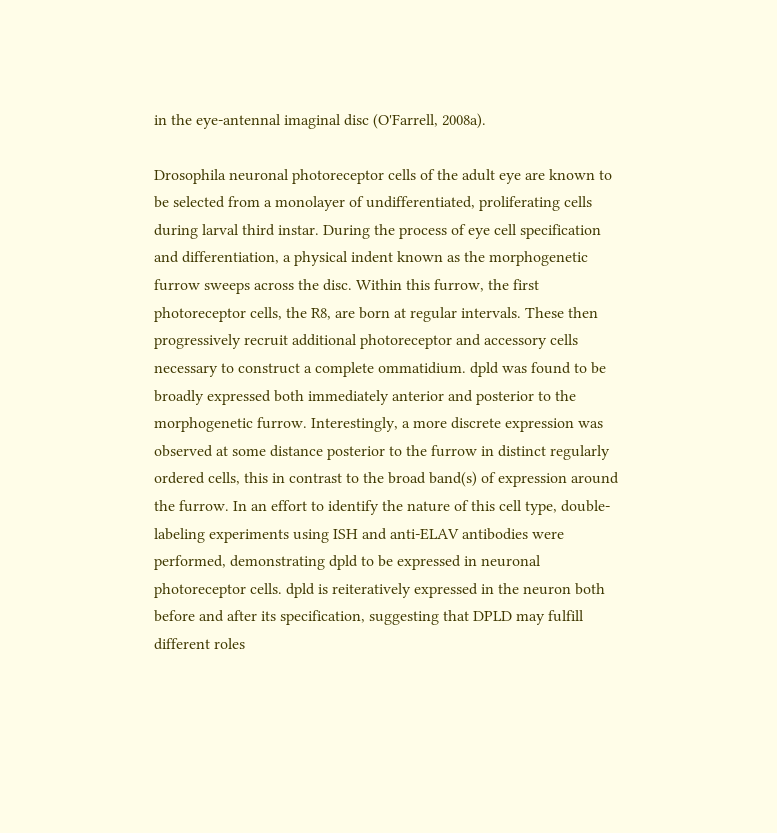in the eye-antennal imaginal disc (O'Farrell, 2008a).

Drosophila neuronal photoreceptor cells of the adult eye are known to be selected from a monolayer of undifferentiated, proliferating cells during larval third instar. During the process of eye cell specification and differentiation, a physical indent known as the morphogenetic furrow sweeps across the disc. Within this furrow, the first photoreceptor cells, the R8, are born at regular intervals. These then progressively recruit additional photoreceptor and accessory cells necessary to construct a complete ommatidium. dpld was found to be broadly expressed both immediately anterior and posterior to the morphogenetic furrow. Interestingly, a more discrete expression was observed at some distance posterior to the furrow in distinct regularly ordered cells, this in contrast to the broad band(s) of expression around the furrow. In an effort to identify the nature of this cell type, double-labeling experiments using ISH and anti-ELAV antibodies were performed, demonstrating dpld to be expressed in neuronal photoreceptor cells. dpld is reiteratively expressed in the neuron both before and after its specification, suggesting that DPLD may fulfill different roles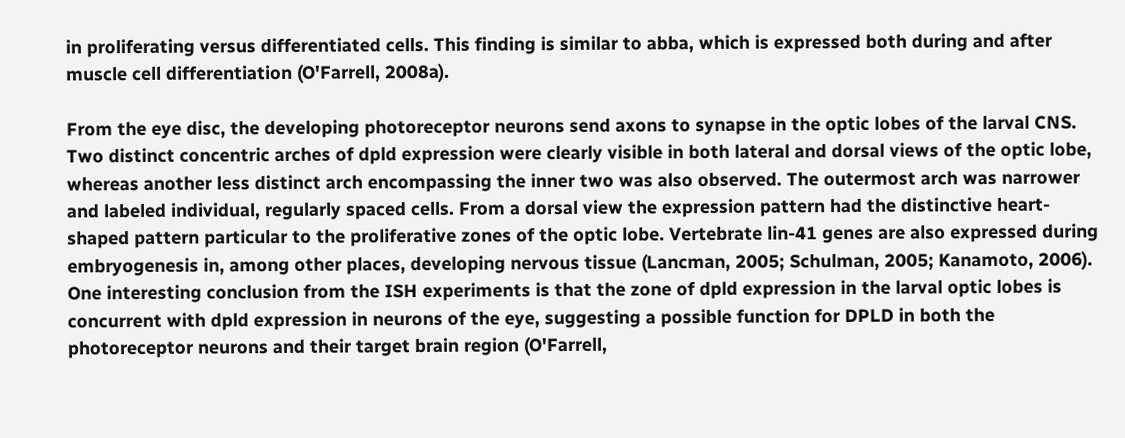in proliferating versus differentiated cells. This finding is similar to abba, which is expressed both during and after muscle cell differentiation (O'Farrell, 2008a).

From the eye disc, the developing photoreceptor neurons send axons to synapse in the optic lobes of the larval CNS. Two distinct concentric arches of dpld expression were clearly visible in both lateral and dorsal views of the optic lobe, whereas another less distinct arch encompassing the inner two was also observed. The outermost arch was narrower and labeled individual, regularly spaced cells. From a dorsal view the expression pattern had the distinctive heart-shaped pattern particular to the proliferative zones of the optic lobe. Vertebrate lin-41 genes are also expressed during embryogenesis in, among other places, developing nervous tissue (Lancman, 2005; Schulman, 2005; Kanamoto, 2006). One interesting conclusion from the ISH experiments is that the zone of dpld expression in the larval optic lobes is concurrent with dpld expression in neurons of the eye, suggesting a possible function for DPLD in both the photoreceptor neurons and their target brain region (O'Farrell,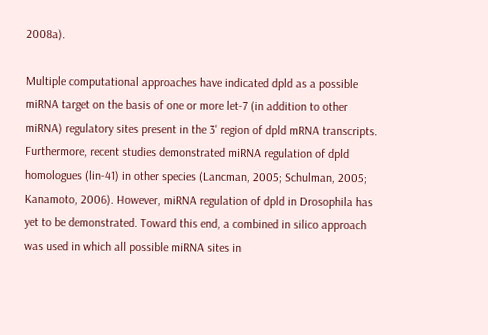2008a).

Multiple computational approaches have indicated dpld as a possible miRNA target on the basis of one or more let-7 (in addition to other miRNA) regulatory sites present in the 3' region of dpld mRNA transcripts. Furthermore, recent studies demonstrated miRNA regulation of dpld homologues (lin-41) in other species (Lancman, 2005; Schulman, 2005; Kanamoto, 2006). However, miRNA regulation of dpld in Drosophila has yet to be demonstrated. Toward this end, a combined in silico approach was used in which all possible miRNA sites in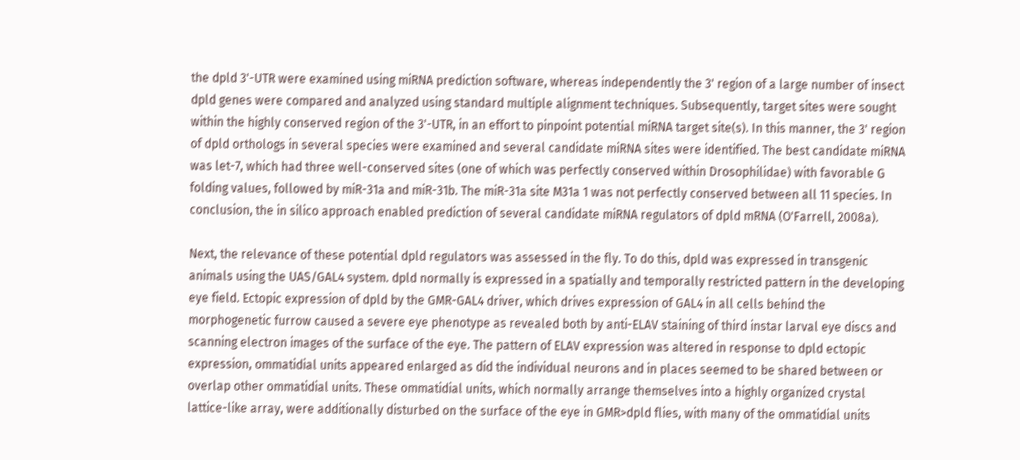the dpld 3'-UTR were examined using miRNA prediction software, whereas independently the 3' region of a large number of insect dpld genes were compared and analyzed using standard multiple alignment techniques. Subsequently, target sites were sought within the highly conserved region of the 3'-UTR, in an effort to pinpoint potential miRNA target site(s). In this manner, the 3' region of dpld orthologs in several species were examined and several candidate miRNA sites were identified. The best candidate miRNA was let-7, which had three well-conserved sites (one of which was perfectly conserved within Drosophilidae) with favorable G folding values, followed by miR-31a and miR-31b. The miR-31a site M31a 1 was not perfectly conserved between all 11 species. In conclusion, the in silico approach enabled prediction of several candidate miRNA regulators of dpld mRNA (O'Farrell, 2008a).

Next, the relevance of these potential dpld regulators was assessed in the fly. To do this, dpld was expressed in transgenic animals using the UAS/GAL4 system. dpld normally is expressed in a spatially and temporally restricted pattern in the developing eye field. Ectopic expression of dpld by the GMR-GAL4 driver, which drives expression of GAL4 in all cells behind the morphogenetic furrow caused a severe eye phenotype as revealed both by anti-ELAV staining of third instar larval eye discs and scanning electron images of the surface of the eye. The pattern of ELAV expression was altered in response to dpld ectopic expression, ommatidial units appeared enlarged as did the individual neurons and in places seemed to be shared between or overlap other ommatidial units. These ommatidial units, which normally arrange themselves into a highly organized crystal lattice-like array, were additionally disturbed on the surface of the eye in GMR>dpld flies, with many of the ommatidial units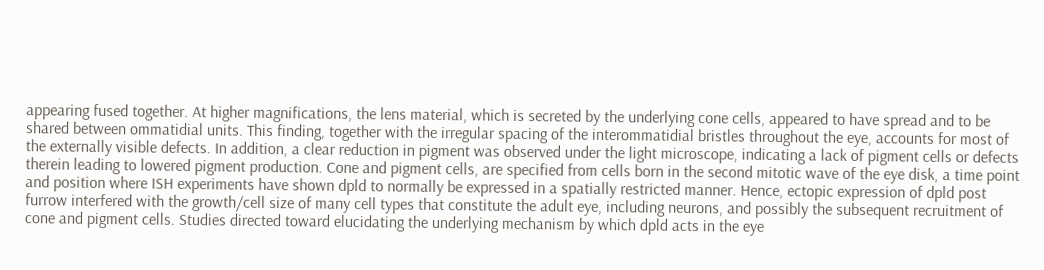appearing fused together. At higher magnifications, the lens material, which is secreted by the underlying cone cells, appeared to have spread and to be shared between ommatidial units. This finding, together with the irregular spacing of the interommatidial bristles throughout the eye, accounts for most of the externally visible defects. In addition, a clear reduction in pigment was observed under the light microscope, indicating a lack of pigment cells or defects therein leading to lowered pigment production. Cone and pigment cells, are specified from cells born in the second mitotic wave of the eye disk, a time point and position where ISH experiments have shown dpld to normally be expressed in a spatially restricted manner. Hence, ectopic expression of dpld post furrow interfered with the growth/cell size of many cell types that constitute the adult eye, including neurons, and possibly the subsequent recruitment of cone and pigment cells. Studies directed toward elucidating the underlying mechanism by which dpld acts in the eye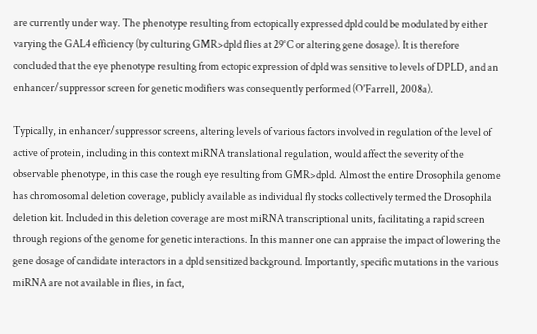are currently under way. The phenotype resulting from ectopically expressed dpld could be modulated by either varying the GAL4 efficiency (by culturing GMR>dpld flies at 29°C or altering gene dosage). It is therefore concluded that the eye phenotype resulting from ectopic expression of dpld was sensitive to levels of DPLD, and an enhancer/suppressor screen for genetic modifiers was consequently performed (O'Farrell, 2008a).

Typically, in enhancer/suppressor screens, altering levels of various factors involved in regulation of the level of active of protein, including in this context miRNA translational regulation, would affect the severity of the observable phenotype, in this case the rough eye resulting from GMR>dpld. Almost the entire Drosophila genome has chromosomal deletion coverage, publicly available as individual fly stocks collectively termed the Drosophila deletion kit. Included in this deletion coverage are most miRNA transcriptional units, facilitating a rapid screen through regions of the genome for genetic interactions. In this manner one can appraise the impact of lowering the gene dosage of candidate interactors in a dpld sensitized background. Importantly, specific mutations in the various miRNA are not available in flies, in fact,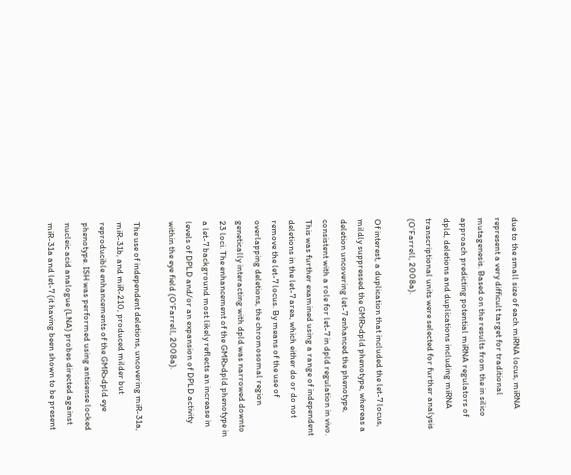due to the small size of each miRNA locus, miRNA represent a very difficult target for traditional mutagenesis. Based on the results from the in silico approach predicting potential miRNA regulators of dpld, deletions and duplications including miRNA transcriptional units were selected for further analysis (O'Farrell, 2008a).

Of interest, a duplication that included the let-7 locus, mildly suppressed the GMR>dpld phenotype, whereas a deletion uncovering let-7 enhanced the phenotype, consistent with a role for let-7 in dpld regulation in vivo. This was further examined using a range of independent deletions in the let-7 area, which either do or do not remove the let-7 locus. By means of the use of overlapping deletions, the chromosomal region genetically interacting with dpld was narrowed downto 23 loci. The enhancement of the GMR>dpld phenotype in a let-7 background most likely reflects an increase in levels of DPLD and/or an expansion of DPLD activity within the eye field (O'Farrell, 2008a).

The use of independent deletions, uncovering miR-31a, miR-31b, and miR-210, produced milder but reproducible enhancements of the GMR>dpld eye phenotype. ISH was performed using antisense locked nucleic acid analogue (LNA) probes directed against miR-31a and let-7 (it having been shown to be present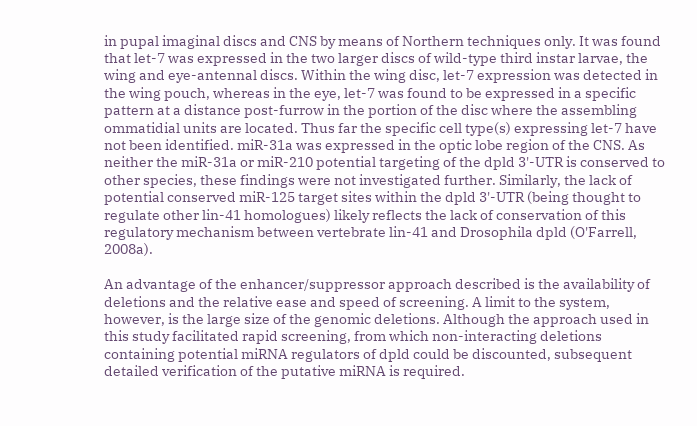in pupal imaginal discs and CNS by means of Northern techniques only. It was found that let-7 was expressed in the two larger discs of wild-type third instar larvae, the wing and eye-antennal discs. Within the wing disc, let-7 expression was detected in the wing pouch, whereas in the eye, let-7 was found to be expressed in a specific pattern at a distance post-furrow in the portion of the disc where the assembling ommatidial units are located. Thus far the specific cell type(s) expressing let-7 have not been identified. miR-31a was expressed in the optic lobe region of the CNS. As neither the miR-31a or miR-210 potential targeting of the dpld 3'-UTR is conserved to other species, these findings were not investigated further. Similarly, the lack of potential conserved miR-125 target sites within the dpld 3'-UTR (being thought to regulate other lin-41 homologues) likely reflects the lack of conservation of this regulatory mechanism between vertebrate lin-41 and Drosophila dpld (O'Farrell, 2008a).

An advantage of the enhancer/suppressor approach described is the availability of deletions and the relative ease and speed of screening. A limit to the system, however, is the large size of the genomic deletions. Although the approach used in this study facilitated rapid screening, from which non-interacting deletions containing potential miRNA regulators of dpld could be discounted, subsequent detailed verification of the putative miRNA is required.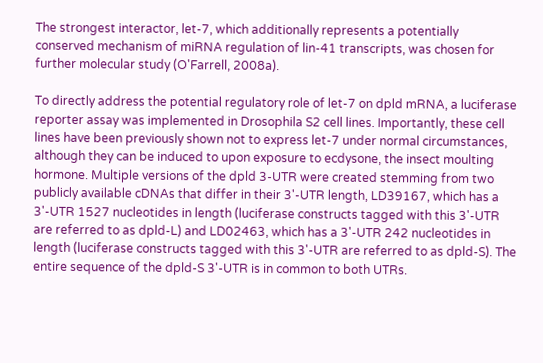The strongest interactor, let-7, which additionally represents a potentially conserved mechanism of miRNA regulation of lin-41 transcripts, was chosen for further molecular study (O'Farrell, 2008a).

To directly address the potential regulatory role of let-7 on dpld mRNA, a luciferase reporter assay was implemented in Drosophila S2 cell lines. Importantly, these cell lines have been previously shown not to express let-7 under normal circumstances, although they can be induced to upon exposure to ecdysone, the insect moulting hormone. Multiple versions of the dpld 3-UTR were created stemming from two publicly available cDNAs that differ in their 3'-UTR length, LD39167, which has a 3'-UTR 1527 nucleotides in length (luciferase constructs tagged with this 3'-UTR are referred to as dpld-L) and LD02463, which has a 3'-UTR 242 nucleotides in length (luciferase constructs tagged with this 3'-UTR are referred to as dpld-S). The entire sequence of the dpld-S 3'-UTR is in common to both UTRs.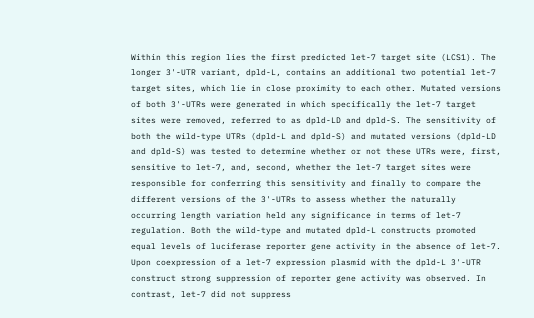Within this region lies the first predicted let-7 target site (LCS1). The longer 3'-UTR variant, dpld-L, contains an additional two potential let-7 target sites, which lie in close proximity to each other. Mutated versions of both 3'-UTRs were generated in which specifically the let-7 target sites were removed, referred to as dpld-LD and dpld-S. The sensitivity of both the wild-type UTRs (dpld-L and dpld-S) and mutated versions (dpld-LD and dpld-S) was tested to determine whether or not these UTRs were, first, sensitive to let-7, and, second, whether the let-7 target sites were responsible for conferring this sensitivity and finally to compare the different versions of the 3'-UTRs to assess whether the naturally occurring length variation held any significance in terms of let-7 regulation. Both the wild-type and mutated dpld-L constructs promoted equal levels of luciferase reporter gene activity in the absence of let-7. Upon coexpression of a let-7 expression plasmid with the dpld-L 3'-UTR construct strong suppression of reporter gene activity was observed. In contrast, let-7 did not suppress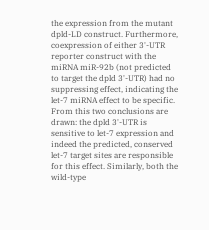the expression from the mutant dpld-LD construct. Furthermore, coexpression of either 3'-UTR reporter construct with the miRNA miR-92b (not predicted to target the dpld 3'-UTR) had no suppressing effect, indicating the let-7 miRNA effect to be specific. From this two conclusions are drawn: the dpld 3'-UTR is sensitive to let-7 expression and indeed the predicted, conserved let-7 target sites are responsible for this effect. Similarly, both the wild-type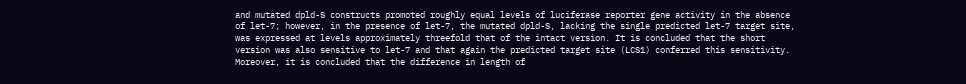and mutated dpld-S constructs promoted roughly equal levels of luciferase reporter gene activity in the absence of let-7; however, in the presence of let-7, the mutated dpld-S, lacking the single predicted let-7 target site, was expressed at levels approximately threefold that of the intact version. It is concluded that the short version was also sensitive to let-7 and that again the predicted target site (LCS1) conferred this sensitivity. Moreover, it is concluded that the difference in length of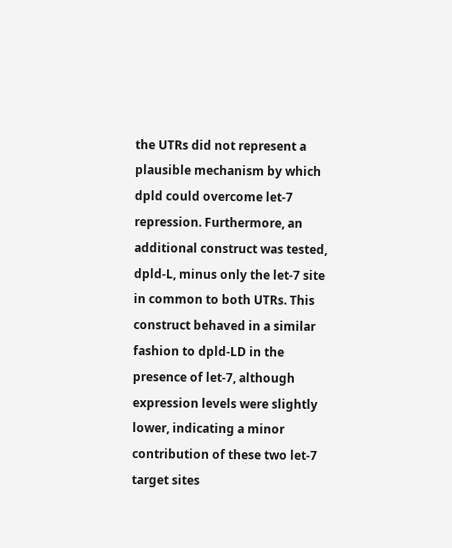the UTRs did not represent a plausible mechanism by which dpld could overcome let-7 repression. Furthermore, an additional construct was tested, dpld-L, minus only the let-7 site in common to both UTRs. This construct behaved in a similar fashion to dpld-LD in the presence of let-7, although expression levels were slightly lower, indicating a minor contribution of these two let-7 target sites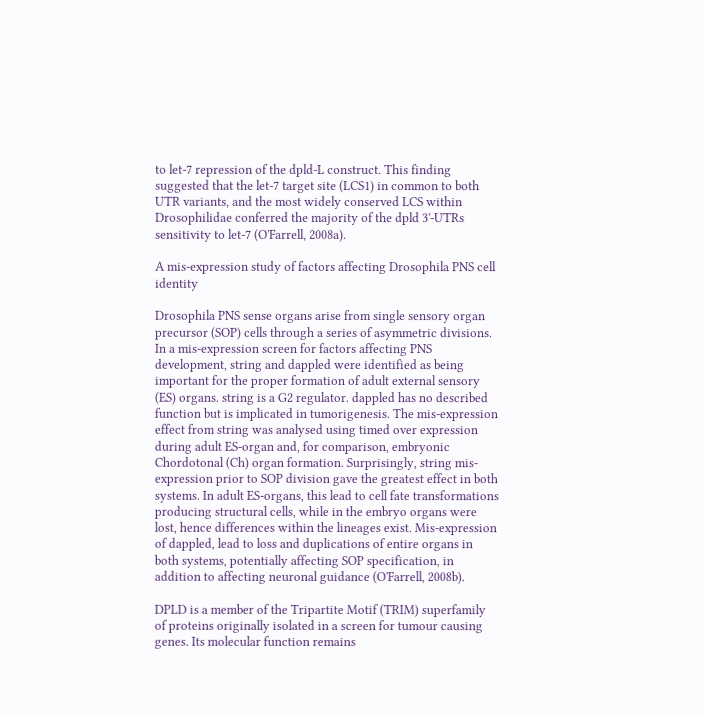to let-7 repression of the dpld-L construct. This finding suggested that the let-7 target site (LCS1) in common to both UTR variants, and the most widely conserved LCS within Drosophilidae conferred the majority of the dpld 3'-UTRs sensitivity to let-7 (O'Farrell, 2008a).

A mis-expression study of factors affecting Drosophila PNS cell identity

Drosophila PNS sense organs arise from single sensory organ precursor (SOP) cells through a series of asymmetric divisions. In a mis-expression screen for factors affecting PNS development, string and dappled were identified as being important for the proper formation of adult external sensory (ES) organs. string is a G2 regulator. dappled has no described function but is implicated in tumorigenesis. The mis-expression effect from string was analysed using timed over expression during adult ES-organ and, for comparison, embryonic Chordotonal (Ch) organ formation. Surprisingly, string mis-expression prior to SOP division gave the greatest effect in both systems. In adult ES-organs, this lead to cell fate transformations producing structural cells, while in the embryo organs were lost, hence differences within the lineages exist. Mis-expression of dappled, lead to loss and duplications of entire organs in both systems, potentially affecting SOP specification, in addition to affecting neuronal guidance (O'Farrell, 2008b).

DPLD is a member of the Tripartite Motif (TRIM) superfamily of proteins originally isolated in a screen for tumour causing genes. Its molecular function remains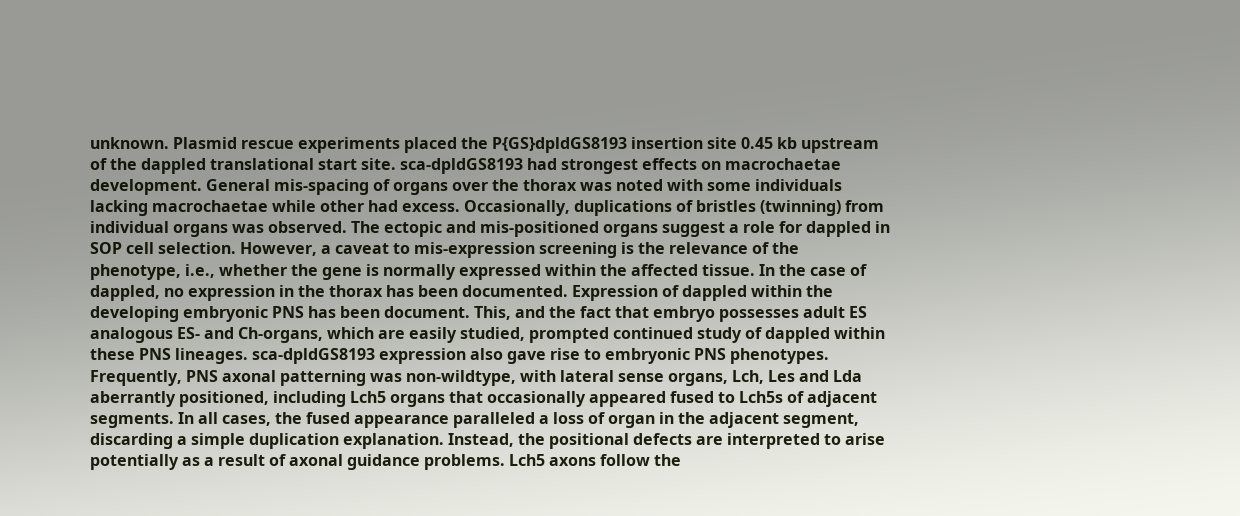unknown. Plasmid rescue experiments placed the P{GS}dpldGS8193 insertion site 0.45 kb upstream of the dappled translational start site. sca-dpldGS8193 had strongest effects on macrochaetae development. General mis-spacing of organs over the thorax was noted with some individuals lacking macrochaetae while other had excess. Occasionally, duplications of bristles (twinning) from individual organs was observed. The ectopic and mis-positioned organs suggest a role for dappled in SOP cell selection. However, a caveat to mis-expression screening is the relevance of the phenotype, i.e., whether the gene is normally expressed within the affected tissue. In the case of dappled, no expression in the thorax has been documented. Expression of dappled within the developing embryonic PNS has been document. This, and the fact that embryo possesses adult ES analogous ES- and Ch-organs, which are easily studied, prompted continued study of dappled within these PNS lineages. sca-dpldGS8193 expression also gave rise to embryonic PNS phenotypes. Frequently, PNS axonal patterning was non-wildtype, with lateral sense organs, Lch, Les and Lda aberrantly positioned, including Lch5 organs that occasionally appeared fused to Lch5s of adjacent segments. In all cases, the fused appearance paralleled a loss of organ in the adjacent segment, discarding a simple duplication explanation. Instead, the positional defects are interpreted to arise potentially as a result of axonal guidance problems. Lch5 axons follow the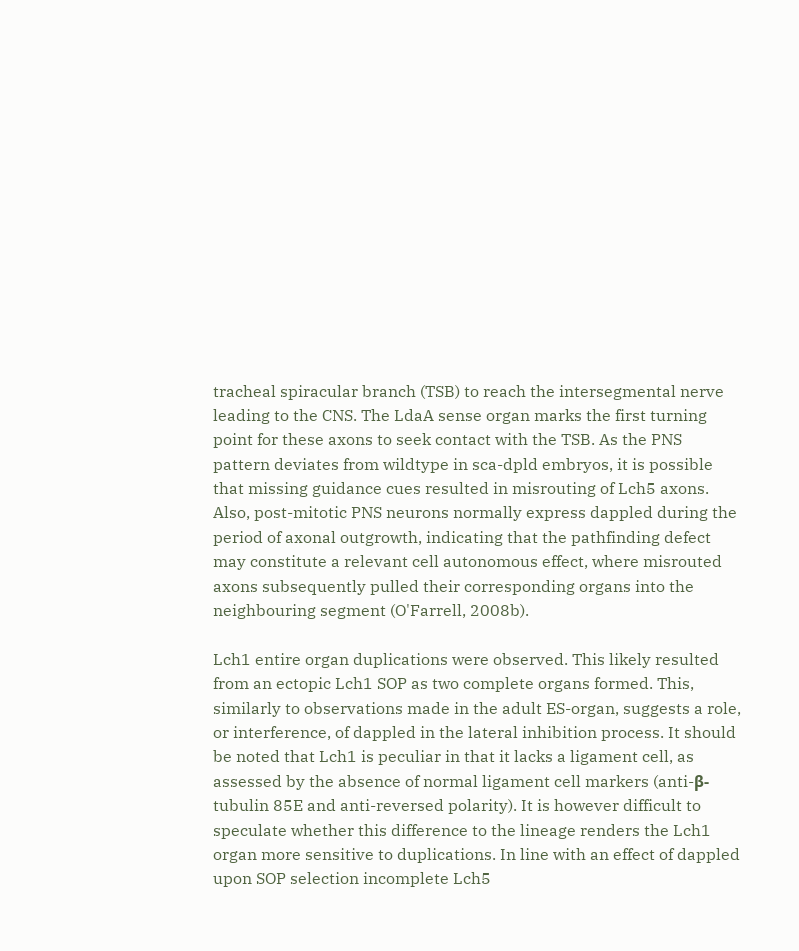tracheal spiracular branch (TSB) to reach the intersegmental nerve leading to the CNS. The LdaA sense organ marks the first turning point for these axons to seek contact with the TSB. As the PNS pattern deviates from wildtype in sca-dpld embryos, it is possible that missing guidance cues resulted in misrouting of Lch5 axons. Also, post-mitotic PNS neurons normally express dappled during the period of axonal outgrowth, indicating that the pathfinding defect may constitute a relevant cell autonomous effect, where misrouted axons subsequently pulled their corresponding organs into the neighbouring segment (O'Farrell, 2008b).

Lch1 entire organ duplications were observed. This likely resulted from an ectopic Lch1 SOP as two complete organs formed. This, similarly to observations made in the adult ES-organ, suggests a role, or interference, of dappled in the lateral inhibition process. It should be noted that Lch1 is peculiar in that it lacks a ligament cell, as assessed by the absence of normal ligament cell markers (anti-β-tubulin 85E and anti-reversed polarity). It is however difficult to speculate whether this difference to the lineage renders the Lch1 organ more sensitive to duplications. In line with an effect of dappled upon SOP selection incomplete Lch5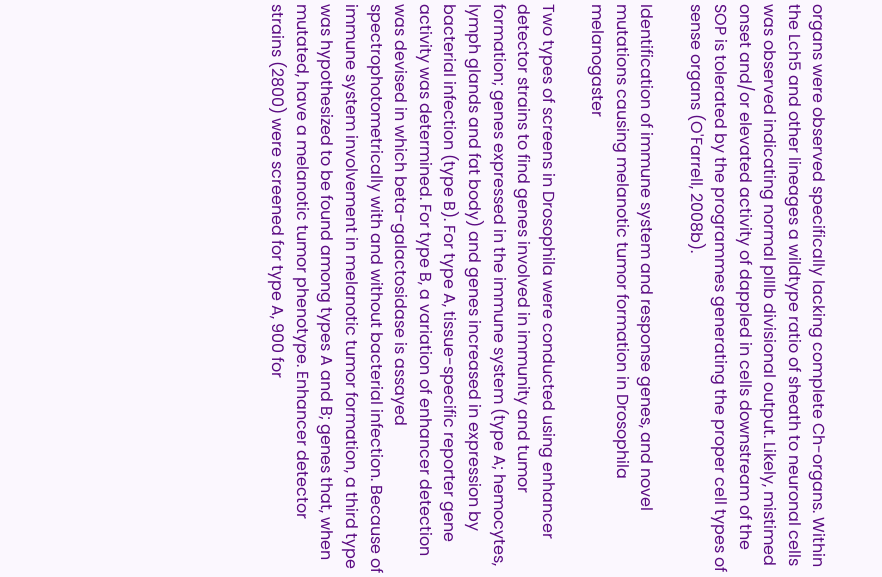organs were observed specifically lacking complete Ch-organs. Within the Lch5 and other lineages a wildtype ratio of sheath to neuronal cells was observed indicating normal pIIIb divisional output. Likely, mistimed onset and/or elevated activity of dappled in cells downstream of the SOP is tolerated by the programmes generating the proper cell types of sense organs (O'Farrell, 2008b).

Identification of immune system and response genes, and novel mutations causing melanotic tumor formation in Drosophila melanogaster

Two types of screens in Drosophila were conducted using enhancer detector strains to find genes involved in immunity and tumor formation; genes expressed in the immune system (type A; hemocytes, lymph glands and fat body) and genes increased in expression by bacterial infection (type B). For type A, tissue-specific reporter gene activity was determined. For type B, a variation of enhancer detection was devised in which beta-galactosidase is assayed spectrophotometrically with and without bacterial infection. Because of immune system involvement in melanotic tumor formation, a third type was hypothesized to be found among types A and B; genes that, when mutated, have a melanotic tumor phenotype. Enhancer detector strains (2800) were screened for type A, 900 for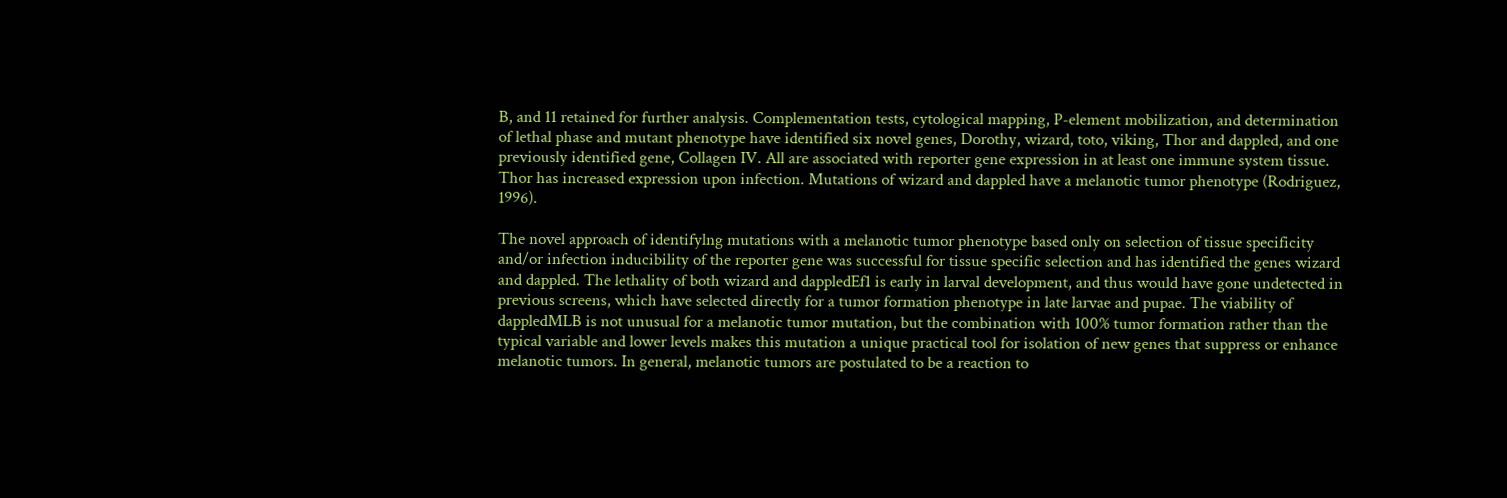B, and 11 retained for further analysis. Complementation tests, cytological mapping, P-element mobilization, and determination of lethal phase and mutant phenotype have identified six novel genes, Dorothy, wizard, toto, viking, Thor and dappled, and one previously identified gene, Collagen IV. All are associated with reporter gene expression in at least one immune system tissue. Thor has increased expression upon infection. Mutations of wizard and dappled have a melanotic tumor phenotype (Rodriguez, 1996).

The novel approach of identifylng mutations with a melanotic tumor phenotype based only on selection of tissue specificity and/or infection inducibility of the reporter gene was successful for tissue specific selection and has identified the genes wizard and dappled. The lethality of both wizard and dappledEf1 is early in larval development, and thus would have gone undetected in previous screens, which have selected directly for a tumor formation phenotype in late larvae and pupae. The viability of dappledMLB is not unusual for a melanotic tumor mutation, but the combination with 100% tumor formation rather than the typical variable and lower levels makes this mutation a unique practical tool for isolation of new genes that suppress or enhance melanotic tumors. In general, melanotic tumors are postulated to be a reaction to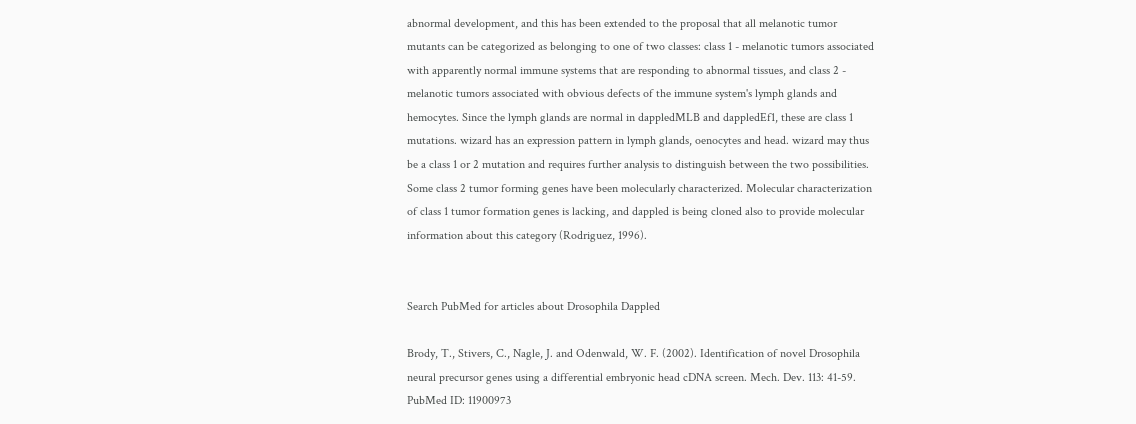abnormal development, and this has been extended to the proposal that all melanotic tumor mutants can be categorized as belonging to one of two classes: class 1 - melanotic tumors associated with apparently normal immune systems that are responding to abnormal tissues, and class 2 - melanotic tumors associated with obvious defects of the immune system's lymph glands and hemocytes. Since the lymph glands are normal in dappledMLB and dappledEf1, these are class 1 mutations. wizard has an expression pattern in lymph glands, oenocytes and head. wizard may thus be a class 1 or 2 mutation and requires further analysis to distinguish between the two possibilities. Some class 2 tumor forming genes have been molecularly characterized. Molecular characterization of class 1 tumor formation genes is lacking, and dappled is being cloned also to provide molecular information about this category (Rodriguez, 1996).


Search PubMed for articles about Drosophila Dappled

Brody, T., Stivers, C., Nagle, J. and Odenwald, W. F. (2002). Identification of novel Drosophila neural precursor genes using a differential embryonic head cDNA screen. Mech. Dev. 113: 41-59. PubMed ID: 11900973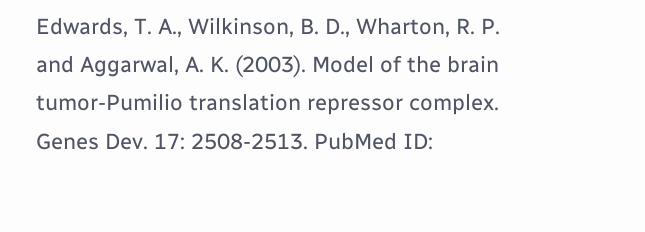Edwards, T. A., Wilkinson, B. D., Wharton, R. P. and Aggarwal, A. K. (2003). Model of the brain tumor-Pumilio translation repressor complex. Genes Dev. 17: 2508-2513. PubMed ID: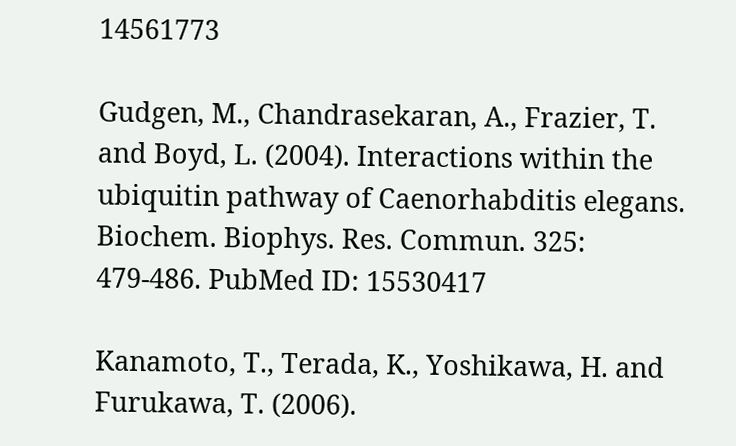14561773

Gudgen, M., Chandrasekaran, A., Frazier, T. and Boyd, L. (2004). Interactions within the ubiquitin pathway of Caenorhabditis elegans. Biochem. Biophys. Res. Commun. 325: 479-486. PubMed ID: 15530417

Kanamoto, T., Terada, K., Yoshikawa, H. and Furukawa, T. (2006).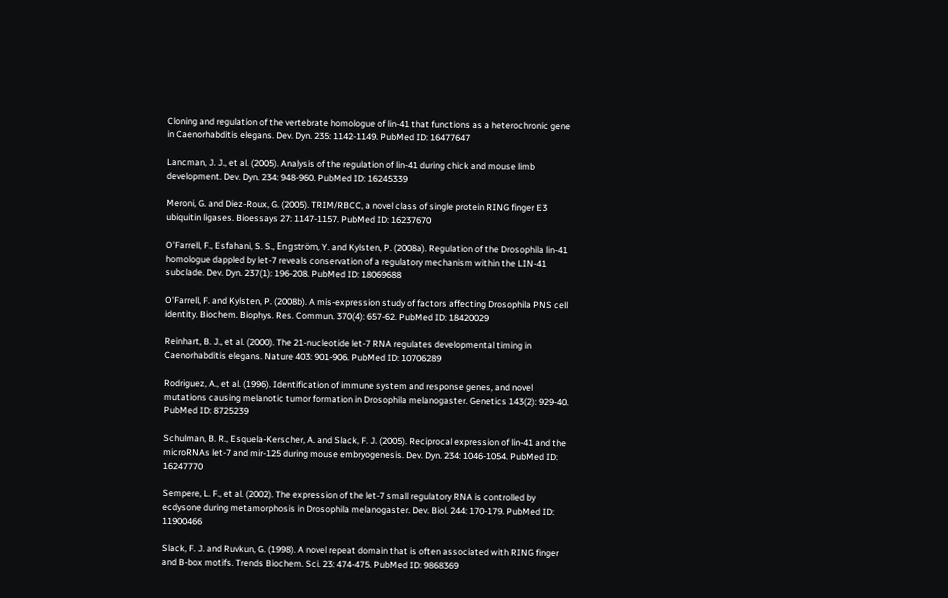Cloning and regulation of the vertebrate homologue of lin-41 that functions as a heterochronic gene in Caenorhabditis elegans. Dev. Dyn. 235: 1142-1149. PubMed ID: 16477647

Lancman, J. J., et al. (2005). Analysis of the regulation of lin-41 during chick and mouse limb development. Dev. Dyn. 234: 948-960. PubMed ID: 16245339

Meroni, G. and Diez-Roux, G. (2005). TRIM/RBCC, a novel class of single protein RING finger E3 ubiquitin ligases. Bioessays 27: 1147-1157. PubMed ID: 16237670

O'Farrell, F., Esfahani, S. S., Engström, Y. and Kylsten, P. (2008a). Regulation of the Drosophila lin-41 homologue dappled by let-7 reveals conservation of a regulatory mechanism within the LIN-41 subclade. Dev. Dyn. 237(1): 196-208. PubMed ID: 18069688

O'Farrell, F. and Kylsten, P. (2008b). A mis-expression study of factors affecting Drosophila PNS cell identity. Biochem. Biophys. Res. Commun. 370(4): 657-62. PubMed ID: 18420029

Reinhart, B. J., et al. (2000). The 21-nucleotide let-7 RNA regulates developmental timing in Caenorhabditis elegans. Nature 403: 901-906. PubMed ID: 10706289

Rodriguez, A., et al. (1996). Identification of immune system and response genes, and novel mutations causing melanotic tumor formation in Drosophila melanogaster. Genetics 143(2): 929-40. PubMed ID: 8725239

Schulman, B. R., Esquela-Kerscher, A. and Slack, F. J. (2005). Reciprocal expression of lin-41 and the microRNAs let-7 and mir-125 during mouse embryogenesis. Dev. Dyn. 234: 1046-1054. PubMed ID: 16247770

Sempere, L. F., et al. (2002). The expression of the let-7 small regulatory RNA is controlled by ecdysone during metamorphosis in Drosophila melanogaster. Dev. Biol. 244: 170-179. PubMed ID: 11900466

Slack, F. J. and Ruvkun, G. (1998). A novel repeat domain that is often associated with RING finger and B-box motifs. Trends Biochem. Sci. 23: 474-475. PubMed ID: 9868369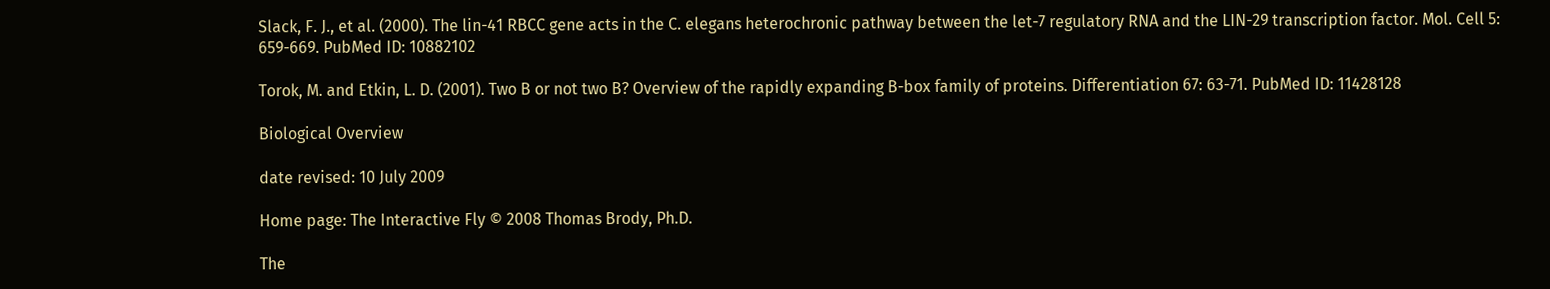Slack, F. J., et al. (2000). The lin-41 RBCC gene acts in the C. elegans heterochronic pathway between the let-7 regulatory RNA and the LIN-29 transcription factor. Mol. Cell 5: 659-669. PubMed ID: 10882102

Torok, M. and Etkin, L. D. (2001). Two B or not two B? Overview of the rapidly expanding B-box family of proteins. Differentiation 67: 63-71. PubMed ID: 11428128

Biological Overview

date revised: 10 July 2009

Home page: The Interactive Fly © 2008 Thomas Brody, Ph.D.

The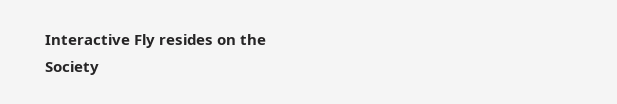Interactive Fly resides on the
Society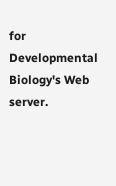for Developmental Biology's Web server.